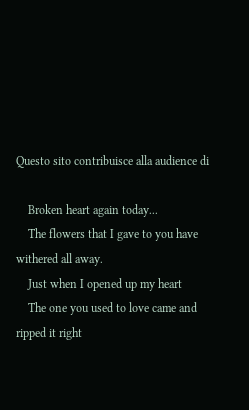Questo sito contribuisce alla audience di

    Broken heart again today...
    The flowers that I gave to you have withered all away.
    Just when I opened up my heart
    The one you used to love came and ripped it right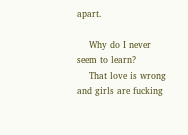apart.

    Why do I never seem to learn?
    That love is wrong and girls are fucking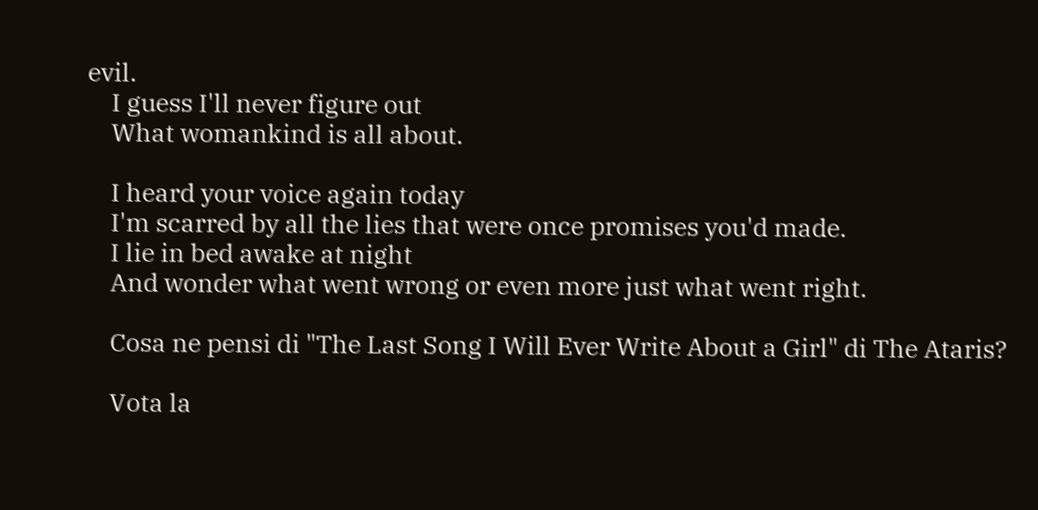evil.
    I guess I'll never figure out
    What womankind is all about.

    I heard your voice again today
    I'm scarred by all the lies that were once promises you'd made.
    I lie in bed awake at night
    And wonder what went wrong or even more just what went right.

    Cosa ne pensi di "The Last Song I Will Ever Write About a Girl" di The Ataris?

    Vota la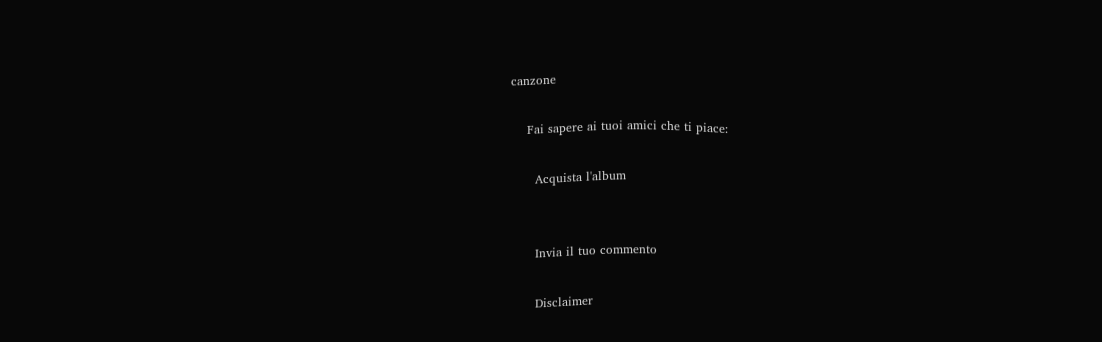canzone

    Fai sapere ai tuoi amici che ti piace:

      Acquista l'album


      Invia il tuo commento

      Disclaimer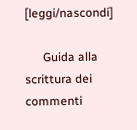[leggi/nascondi]

      Guida alla scrittura dei commenti